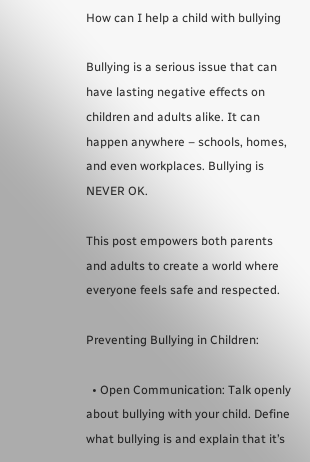How can I help a child with bullying

Bullying is a serious issue that can have lasting negative effects on children and adults alike. It can happen anywhere – schools, homes, and even workplaces. Bullying is NEVER OK.

This post empowers both parents and adults to create a world where everyone feels safe and respected.

Preventing Bullying in Children:

  • Open Communication: Talk openly about bullying with your child. Define what bullying is and explain that it’s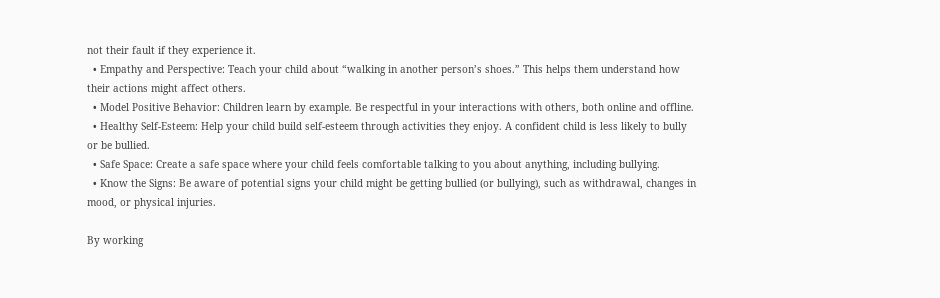not their fault if they experience it.
  • Empathy and Perspective: Teach your child about “walking in another person’s shoes.” This helps them understand how their actions might affect others.
  • Model Positive Behavior: Children learn by example. Be respectful in your interactions with others, both online and offline.
  • Healthy Self-Esteem: Help your child build self-esteem through activities they enjoy. A confident child is less likely to bully or be bullied.
  • Safe Space: Create a safe space where your child feels comfortable talking to you about anything, including bullying.
  • Know the Signs: Be aware of potential signs your child might be getting bullied (or bullying), such as withdrawal, changes in mood, or physical injuries.

By working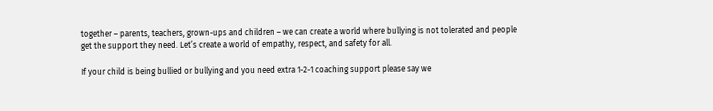together – parents, teachers, grown-ups and children – we can create a world where bullying is not tolerated and people get the support they need. Let’s create a world of empathy, respect, and safety for all.

If your child is being bullied or bullying and you need extra 1-2-1 coaching support please say we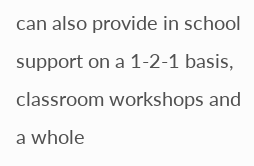can also provide in school support on a 1-2-1 basis, classroom workshops and a whole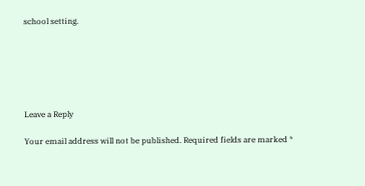school setting.






Leave a Reply

Your email address will not be published. Required fields are marked *